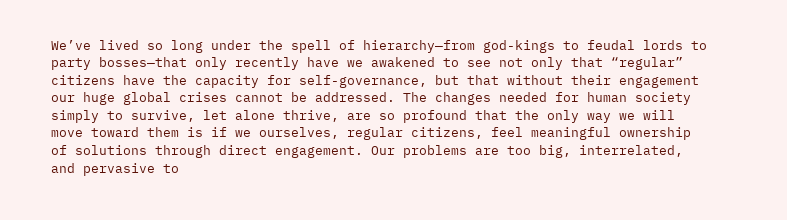We’ve lived so long under the spell of hierarchy—from god-kings to feudal lords to party bosses—that only recently have we awakened to see not only that “regular” citizens have the capacity for self-governance, but that without their engagement our huge global crises cannot be addressed. The changes needed for human society simply to survive, let alone thrive, are so profound that the only way we will move toward them is if we ourselves, regular citizens, feel meaningful ownership of solutions through direct engagement. Our problems are too big, interrelated, and pervasive to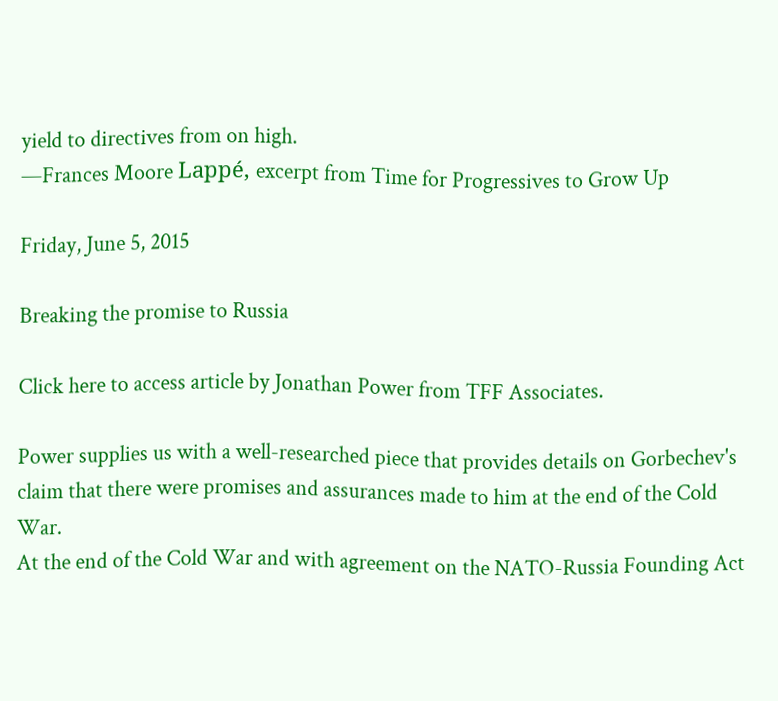yield to directives from on high.
—Frances Moore Lappé, excerpt from Time for Progressives to Grow Up

Friday, June 5, 2015

Breaking the promise to Russia

Click here to access article by Jonathan Power from TFF Associates.

Power supplies us with a well-researched piece that provides details on Gorbechev's claim that there were promises and assurances made to him at the end of the Cold War.
At the end of the Cold War and with agreement on the NATO-Russia Founding Act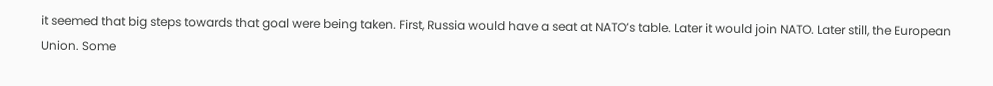it seemed that big steps towards that goal were being taken. First, Russia would have a seat at NATO’s table. Later it would join NATO. Later still, the European Union. Some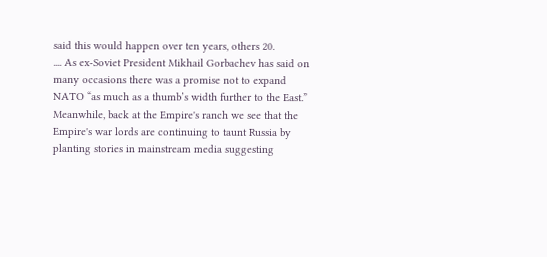said this would happen over ten years, others 20.
.... As ex-Soviet President Mikhail Gorbachev has said on many occasions there was a promise not to expand NATO “as much as a thumb’s width further to the East.”
Meanwhile, back at the Empire's ranch we see that the Empire's war lords are continuing to taunt Russia by planting stories in mainstream media suggesting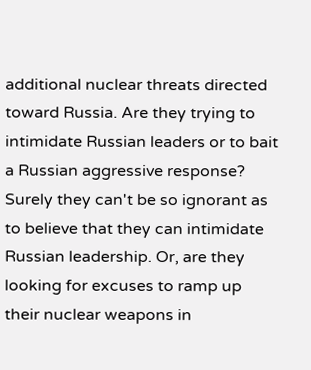additional nuclear threats directed toward Russia. Are they trying to intimidate Russian leaders or to bait a Russian aggressive response? Surely they can't be so ignorant as to believe that they can intimidate Russian leadership. Or, are they looking for excuses to ramp up their nuclear weapons in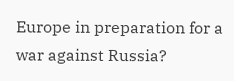Europe in preparation for a war against Russia?